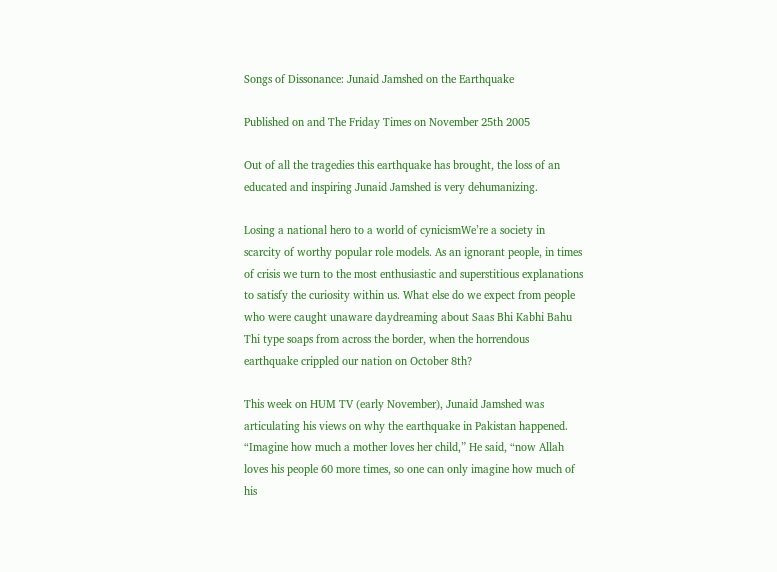Songs of Dissonance: Junaid Jamshed on the Earthquake

Published on and The Friday Times on November 25th 2005

Out of all the tragedies this earthquake has brought, the loss of an educated and inspiring Junaid Jamshed is very dehumanizing.

Losing a national hero to a world of cynicismWe’re a society in scarcity of worthy popular role models. As an ignorant people, in times of crisis we turn to the most enthusiastic and superstitious explanations to satisfy the curiosity within us. What else do we expect from people who were caught unaware daydreaming about Saas Bhi Kabhi Bahu Thi type soaps from across the border, when the horrendous earthquake crippled our nation on October 8th?

This week on HUM TV (early November), Junaid Jamshed was articulating his views on why the earthquake in Pakistan happened. “Imagine how much a mother loves her child,” He said, “now Allah loves his people 60 more times, so one can only imagine how much of his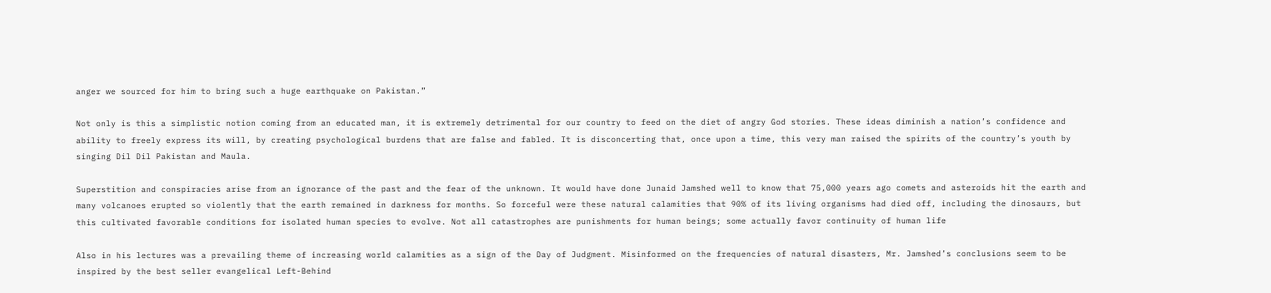anger we sourced for him to bring such a huge earthquake on Pakistan.”

Not only is this a simplistic notion coming from an educated man, it is extremely detrimental for our country to feed on the diet of angry God stories. These ideas diminish a nation’s confidence and ability to freely express its will, by creating psychological burdens that are false and fabled. It is disconcerting that, once upon a time, this very man raised the spirits of the country’s youth by singing Dil Dil Pakistan and Maula.

Superstition and conspiracies arise from an ignorance of the past and the fear of the unknown. It would have done Junaid Jamshed well to know that 75,000 years ago comets and asteroids hit the earth and many volcanoes erupted so violently that the earth remained in darkness for months. So forceful were these natural calamities that 90% of its living organisms had died off, including the dinosaurs, but this cultivated favorable conditions for isolated human species to evolve. Not all catastrophes are punishments for human beings; some actually favor continuity of human life

Also in his lectures was a prevailing theme of increasing world calamities as a sign of the Day of Judgment. Misinformed on the frequencies of natural disasters, Mr. Jamshed’s conclusions seem to be inspired by the best seller evangelical Left-Behind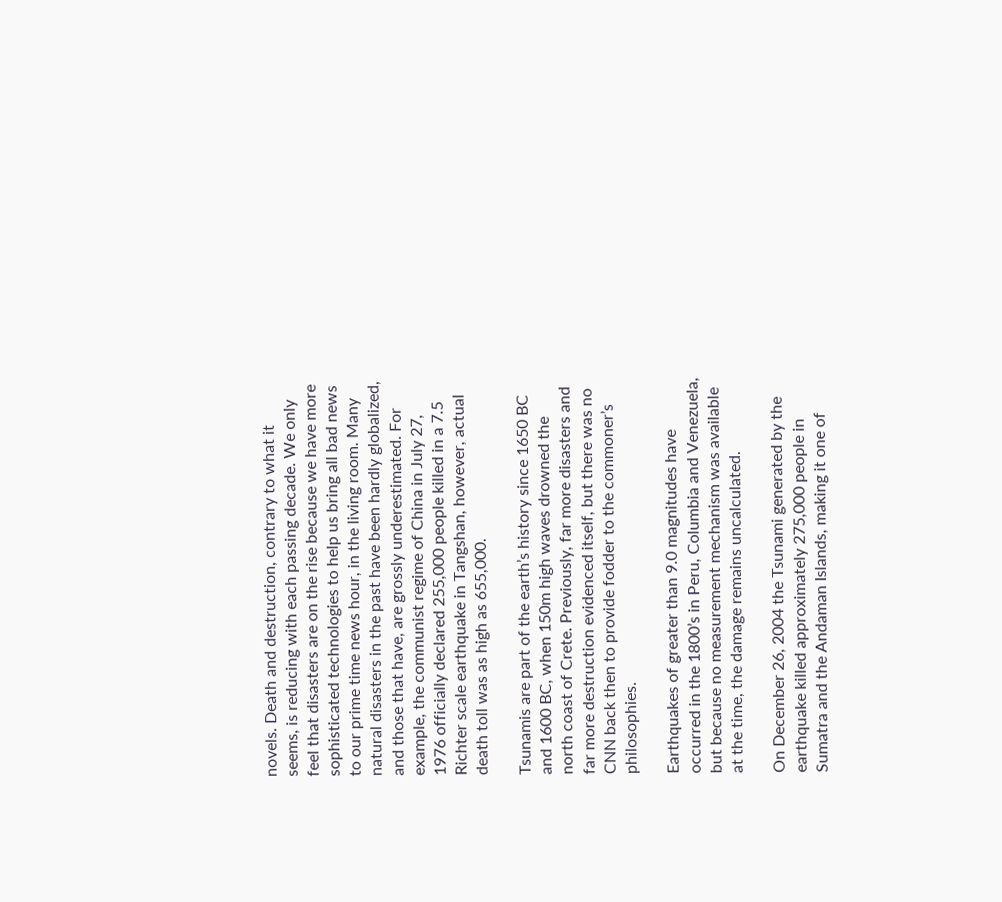novels. Death and destruction, contrary to what it seems, is reducing with each passing decade. We only feel that disasters are on the rise because we have more sophisticated technologies to help us bring all bad news to our prime time news hour, in the living room. Many natural disasters in the past have been hardly globalized, and those that have, are grossly underestimated. For example, the communist regime of China in July 27, 1976 officially declared 255,000 people killed in a 7.5 Richter scale earthquake in Tangshan, however, actual death toll was as high as 655,000.

Tsunamis are part of the earth’s history since 1650 BC and 1600 BC, when 150m high waves drowned the north coast of Crete. Previously, far more disasters and far more destruction evidenced itself, but there was no CNN back then to provide fodder to the commoner’s philosophies.

Earthquakes of greater than 9.0 magnitudes have occurred in the 1800’s in Peru, Columbia and Venezuela, but because no measurement mechanism was available at the time, the damage remains uncalculated.

On December 26, 2004 the Tsunami generated by the earthquake killed approximately 275,000 people in Sumatra and the Andaman Islands, making it one of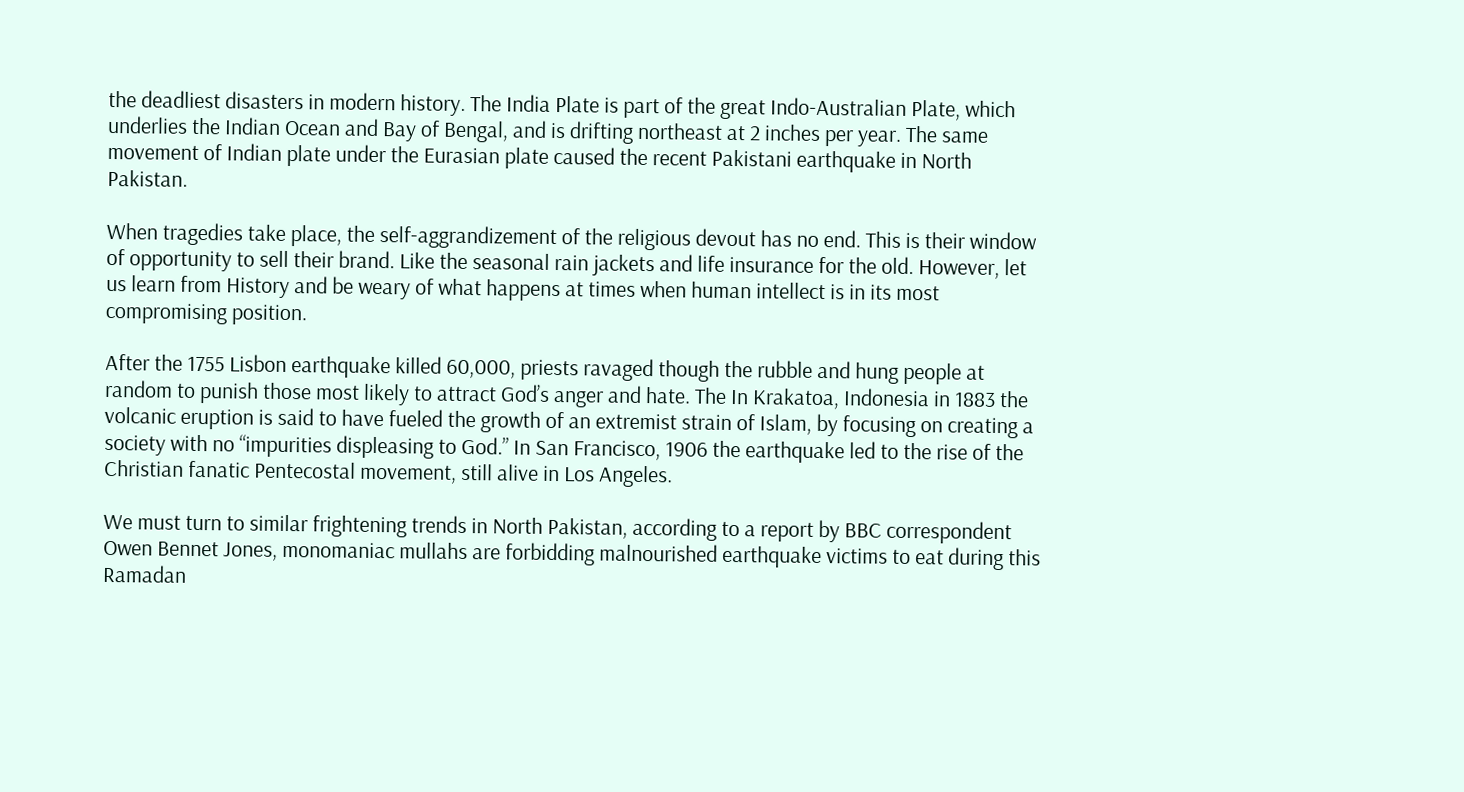the deadliest disasters in modern history. The India Plate is part of the great Indo-Australian Plate, which underlies the Indian Ocean and Bay of Bengal, and is drifting northeast at 2 inches per year. The same movement of Indian plate under the Eurasian plate caused the recent Pakistani earthquake in North Pakistan.

When tragedies take place, the self-aggrandizement of the religious devout has no end. This is their window of opportunity to sell their brand. Like the seasonal rain jackets and life insurance for the old. However, let us learn from History and be weary of what happens at times when human intellect is in its most compromising position.

After the 1755 Lisbon earthquake killed 60,000, priests ravaged though the rubble and hung people at random to punish those most likely to attract God’s anger and hate. The In Krakatoa, Indonesia in 1883 the volcanic eruption is said to have fueled the growth of an extremist strain of Islam, by focusing on creating a society with no “impurities displeasing to God.” In San Francisco, 1906 the earthquake led to the rise of the Christian fanatic Pentecostal movement, still alive in Los Angeles.

We must turn to similar frightening trends in North Pakistan, according to a report by BBC correspondent Owen Bennet Jones, monomaniac mullahs are forbidding malnourished earthquake victims to eat during this Ramadan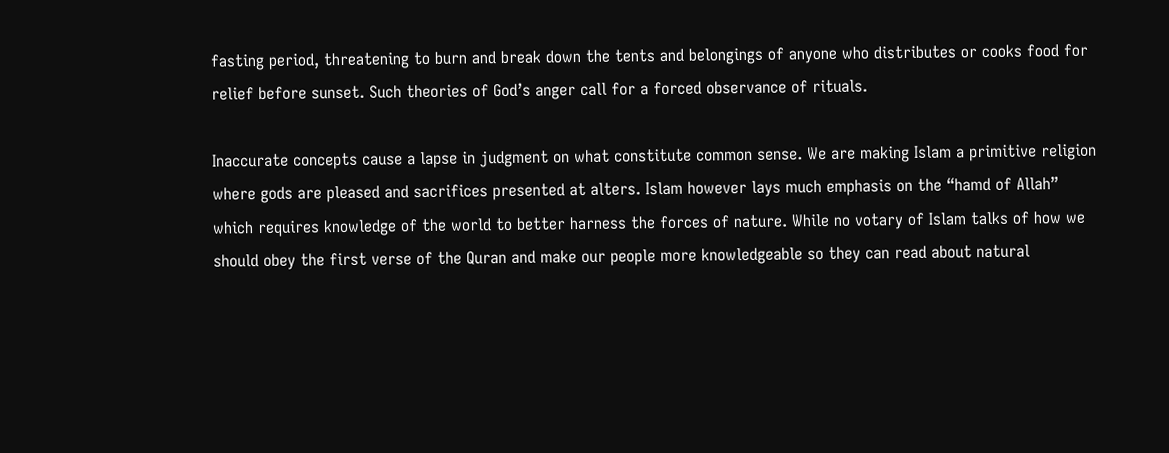fasting period, threatening to burn and break down the tents and belongings of anyone who distributes or cooks food for relief before sunset. Such theories of God’s anger call for a forced observance of rituals.

Inaccurate concepts cause a lapse in judgment on what constitute common sense. We are making Islam a primitive religion where gods are pleased and sacrifices presented at alters. Islam however lays much emphasis on the “hamd of Allah” which requires knowledge of the world to better harness the forces of nature. While no votary of Islam talks of how we should obey the first verse of the Quran and make our people more knowledgeable so they can read about natural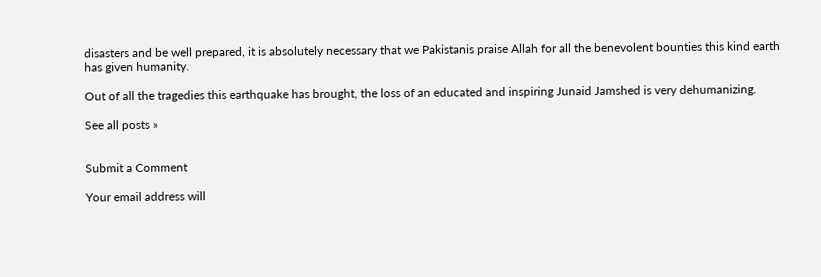disasters and be well prepared, it is absolutely necessary that we Pakistanis praise Allah for all the benevolent bounties this kind earth has given humanity.

Out of all the tragedies this earthquake has brought, the loss of an educated and inspiring Junaid Jamshed is very dehumanizing.

See all posts »


Submit a Comment

Your email address will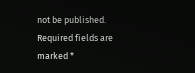not be published. Required fields are marked *